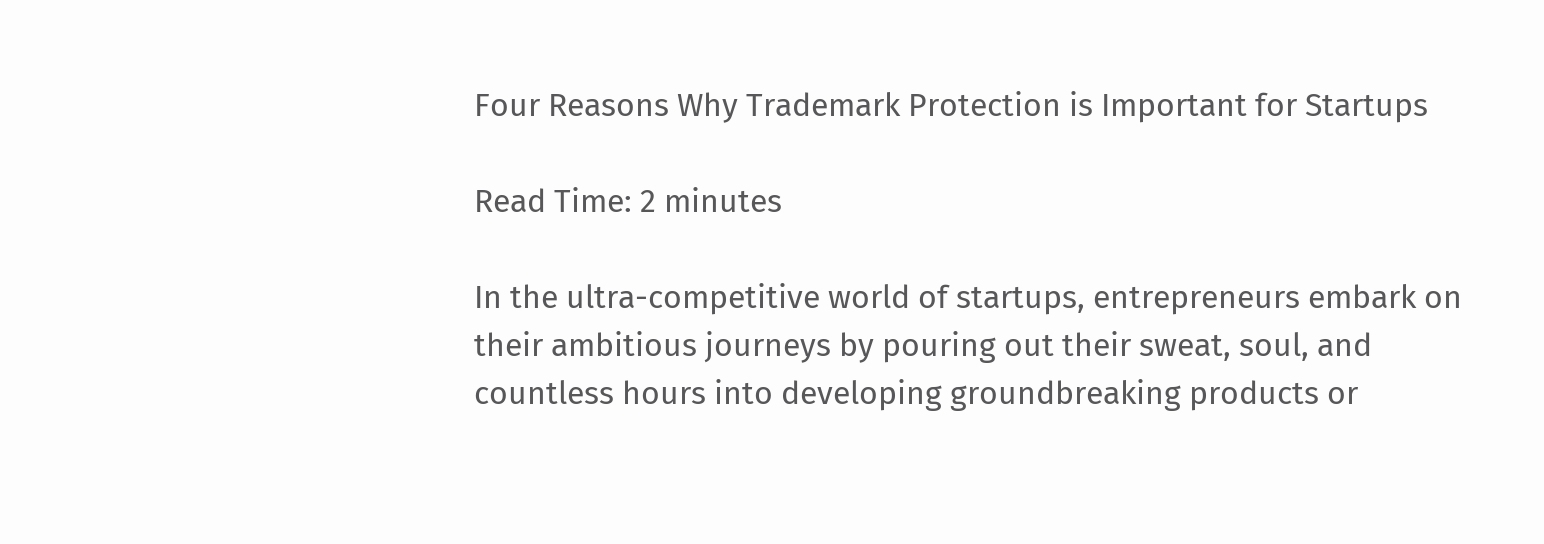Four Reasons Why Trademark Protection is Important for Startups

Read Time: 2 minutes

In the ultra-competitive world of startups, entrepreneurs embark on their ambitious journeys by pouring out their sweat, soul, and countless hours into developing groundbreaking products or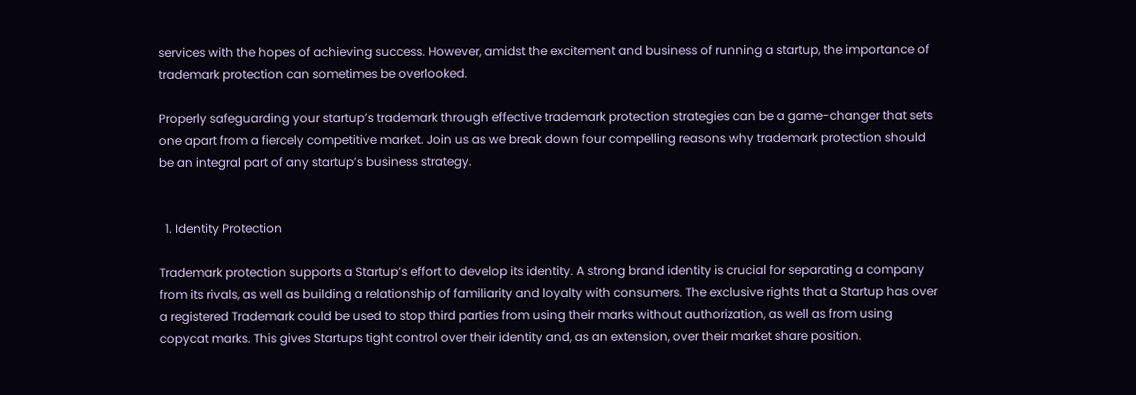services with the hopes of achieving success. However, amidst the excitement and business of running a startup, the importance of trademark protection can sometimes be overlooked.

Properly safeguarding your startup’s trademark through effective trademark protection strategies can be a game-changer that sets one apart from a fiercely competitive market. Join us as we break down four compelling reasons why trademark protection should be an integral part of any startup’s business strategy.


  1. Identity Protection

Trademark protection supports a Startup’s effort to develop its identity. A strong brand identity is crucial for separating a company from its rivals, as well as building a relationship of familiarity and loyalty with consumers. The exclusive rights that a Startup has over a registered Trademark could be used to stop third parties from using their marks without authorization, as well as from using copycat marks. This gives Startups tight control over their identity and, as an extension, over their market share position.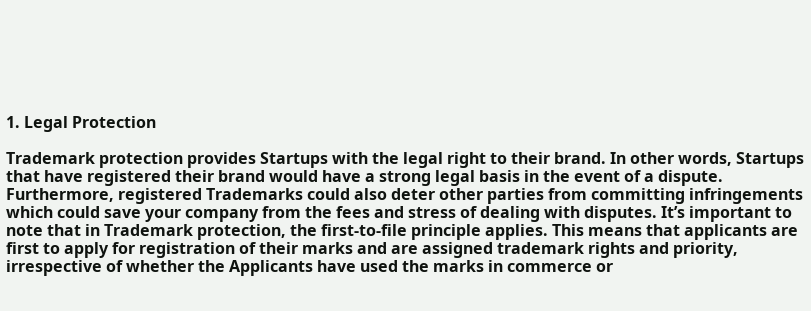1. Legal Protection

Trademark protection provides Startups with the legal right to their brand. In other words, Startups that have registered their brand would have a strong legal basis in the event of a dispute. Furthermore, registered Trademarks could also deter other parties from committing infringements which could save your company from the fees and stress of dealing with disputes. It’s important to note that in Trademark protection, the first-to-file principle applies. This means that applicants are first to apply for registration of their marks and are assigned trademark rights and priority, irrespective of whether the Applicants have used the marks in commerce or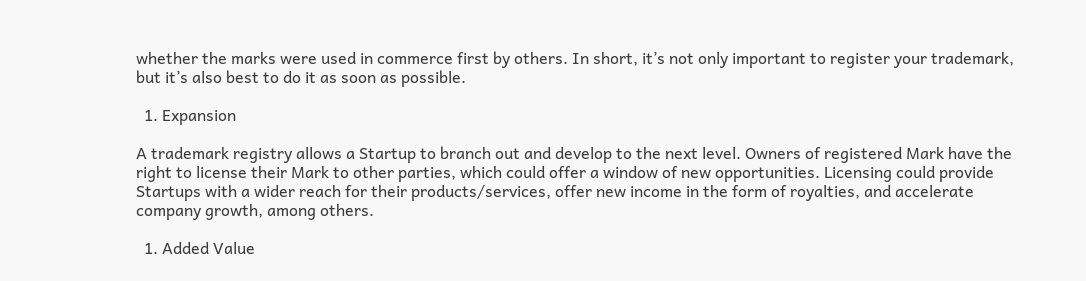whether the marks were used in commerce first by others. In short, it’s not only important to register your trademark, but it’s also best to do it as soon as possible.

  1. Expansion

A trademark registry allows a Startup to branch out and develop to the next level. Owners of registered Mark have the right to license their Mark to other parties, which could offer a window of new opportunities. Licensing could provide Startups with a wider reach for their products/services, offer new income in the form of royalties, and accelerate company growth, among others.

  1. Added Value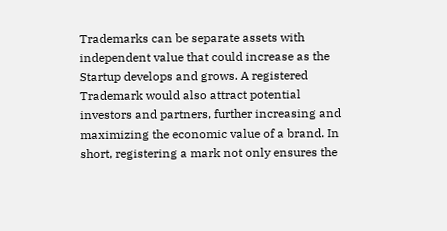Trademarks can be separate assets with independent value that could increase as the Startup develops and grows. A registered Trademark would also attract potential investors and partners, further increasing and maximizing the economic value of a brand. In short, registering a mark not only ensures the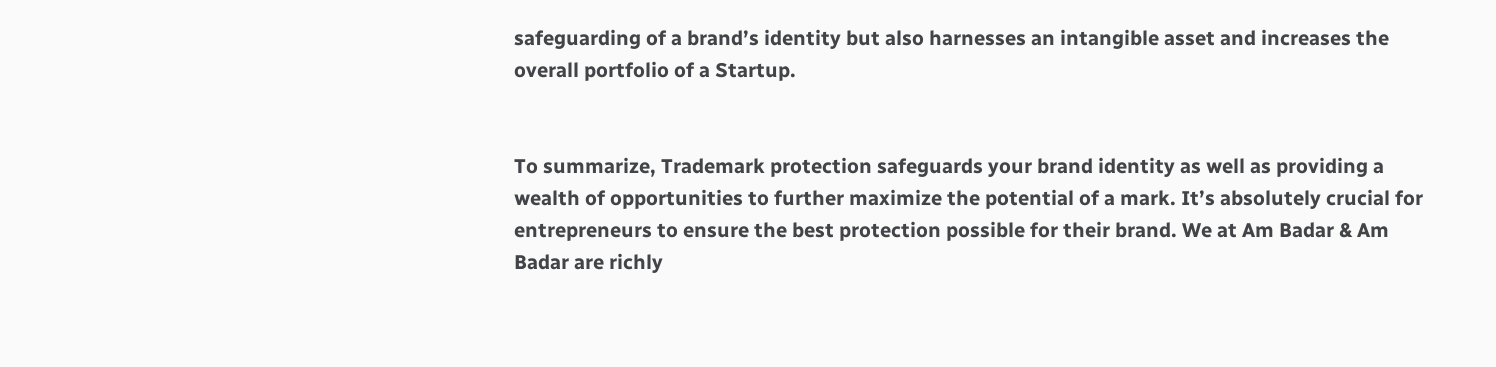safeguarding of a brand’s identity but also harnesses an intangible asset and increases the overall portfolio of a Startup.


To summarize, Trademark protection safeguards your brand identity as well as providing a wealth of opportunities to further maximize the potential of a mark. It’s absolutely crucial for entrepreneurs to ensure the best protection possible for their brand. We at Am Badar & Am Badar are richly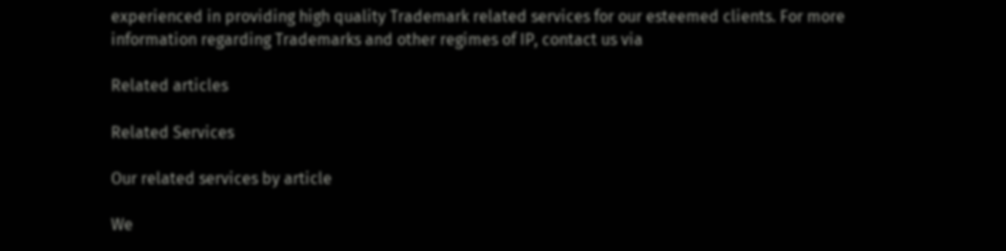experienced in providing high quality Trademark related services for our esteemed clients. For more information regarding Trademarks and other regimes of IP, contact us via

Related articles

Related Services

Our related services by article

We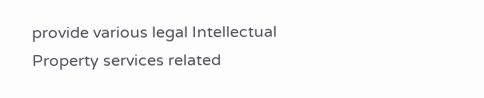provide various legal Intellectual Property services related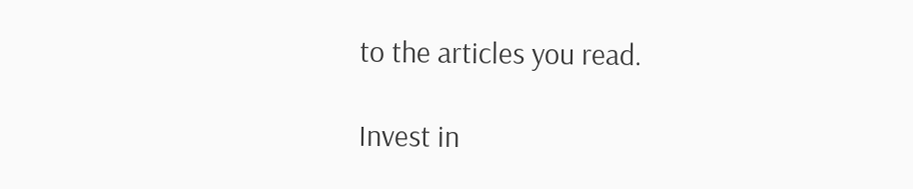to the articles you read.

Invest in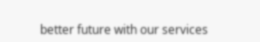better future with our services